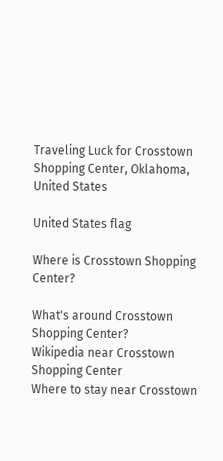Traveling Luck for Crosstown Shopping Center, Oklahoma, United States

United States flag

Where is Crosstown Shopping Center?

What's around Crosstown Shopping Center?
Wikipedia near Crosstown Shopping Center
Where to stay near Crosstown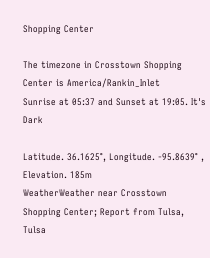Shopping Center

The timezone in Crosstown Shopping Center is America/Rankin_Inlet
Sunrise at 05:37 and Sunset at 19:05. It's Dark

Latitude. 36.1625°, Longitude. -95.8639° , Elevation. 185m
WeatherWeather near Crosstown Shopping Center; Report from Tulsa, Tulsa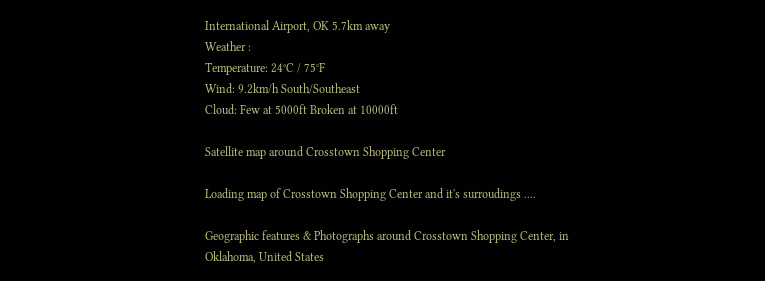International Airport, OK 5.7km away
Weather :
Temperature: 24°C / 75°F
Wind: 9.2km/h South/Southeast
Cloud: Few at 5000ft Broken at 10000ft

Satellite map around Crosstown Shopping Center

Loading map of Crosstown Shopping Center and it's surroudings ....

Geographic features & Photographs around Crosstown Shopping Center, in Oklahoma, United States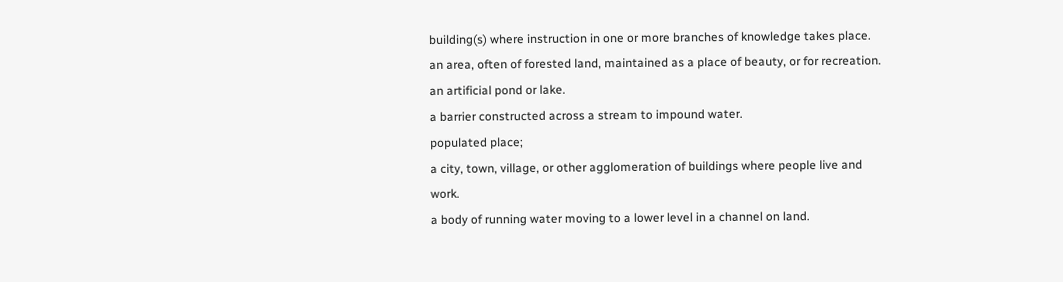building(s) where instruction in one or more branches of knowledge takes place.
an area, often of forested land, maintained as a place of beauty, or for recreation.
an artificial pond or lake.
a barrier constructed across a stream to impound water.
populated place;
a city, town, village, or other agglomeration of buildings where people live and work.
a body of running water moving to a lower level in a channel on land.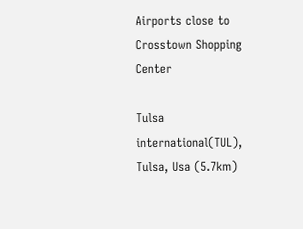Airports close to Crosstown Shopping Center

Tulsa international(TUL), Tulsa, Usa (5.7km)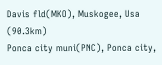Davis fld(MKO), Muskogee, Usa (90.3km)
Ponca city muni(PNC), Ponca city,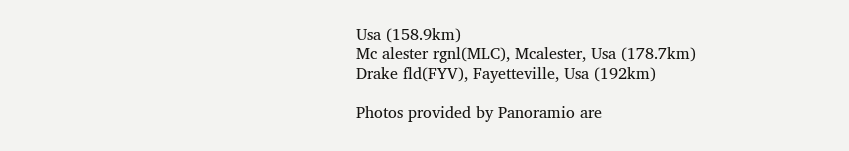Usa (158.9km)
Mc alester rgnl(MLC), Mcalester, Usa (178.7km)
Drake fld(FYV), Fayetteville, Usa (192km)

Photos provided by Panoramio are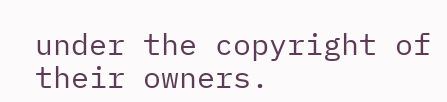under the copyright of their owners.